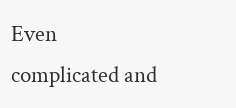Even complicated and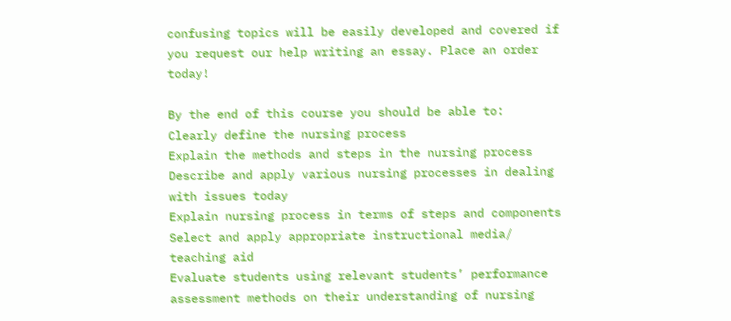confusing topics will be easily developed and covered if you request our help writing an essay. Place an order today!

By the end of this course you should be able to:
Clearly define the nursing process
Explain the methods and steps in the nursing process
Describe and apply various nursing processes in dealing with issues today
Explain nursing process in terms of steps and components
Select and apply appropriate instructional media/ teaching aid
Evaluate students using relevant students’ performance assessment methods on their understanding of nursing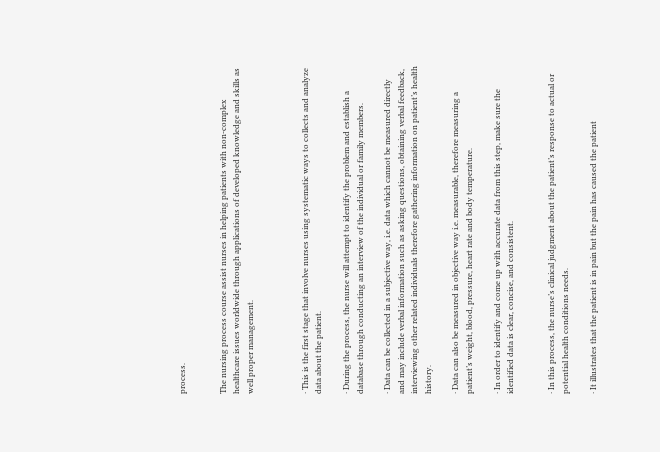process.


The nursing process course assist nurses in helping patients with non-complex healthcare issues worldwide through applications of developed knowledge and skills as well proper management.



· This is the first stage that involve nurses using systematic ways to collects and analyze data about the patient.

· During the process, the nurse will attempt to identify the problem and establish a database through conducting an interview of the individual or family members.

· Data can be collected in a subjective way, i.e. data which cannot be measured directly and may include verbal information such as asking questions, obtaining verbal feedback, interviewing other related individuals therefore gathering information on patient’s health history.

· Data can also be measured in objective way i.e. measurable, therefore measuring a patient’s weight, blood, pressure, heart rate and body temperature.

· In order to identify and come up with accurate data from this step, make sure the identified data is clear, concise, and consistent.


· In this process, the nurse’s clinical judgment about the patient’s response to actual or potential health conditions needs.

· It illustrates that the patient is in pain but the pain has caused the patient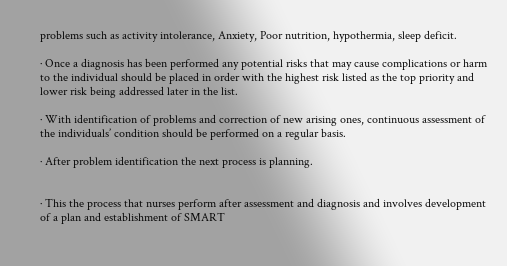problems such as activity intolerance, Anxiety, Poor nutrition, hypothermia, sleep deficit.

· Once a diagnosis has been performed any potential risks that may cause complications or harm to the individual should be placed in order with the highest risk listed as the top priority and lower risk being addressed later in the list.

· With identification of problems and correction of new arising ones, continuous assessment of the individuals’ condition should be performed on a regular basis.

· After problem identification the next process is planning.


· This the process that nurses perform after assessment and diagnosis and involves development of a plan and establishment of SMART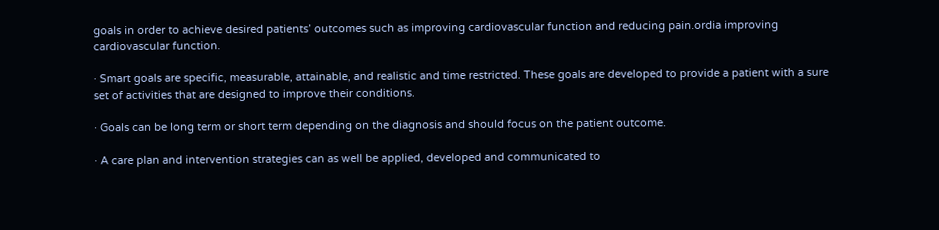goals in order to achieve desired patients’ outcomes such as improving cardiovascular function and reducing pain.ordia improving cardiovascular function.

· Smart goals are specific, measurable, attainable, and realistic and time restricted. These goals are developed to provide a patient with a sure set of activities that are designed to improve their conditions.

· Goals can be long term or short term depending on the diagnosis and should focus on the patient outcome.

· A care plan and intervention strategies can as well be applied, developed and communicated to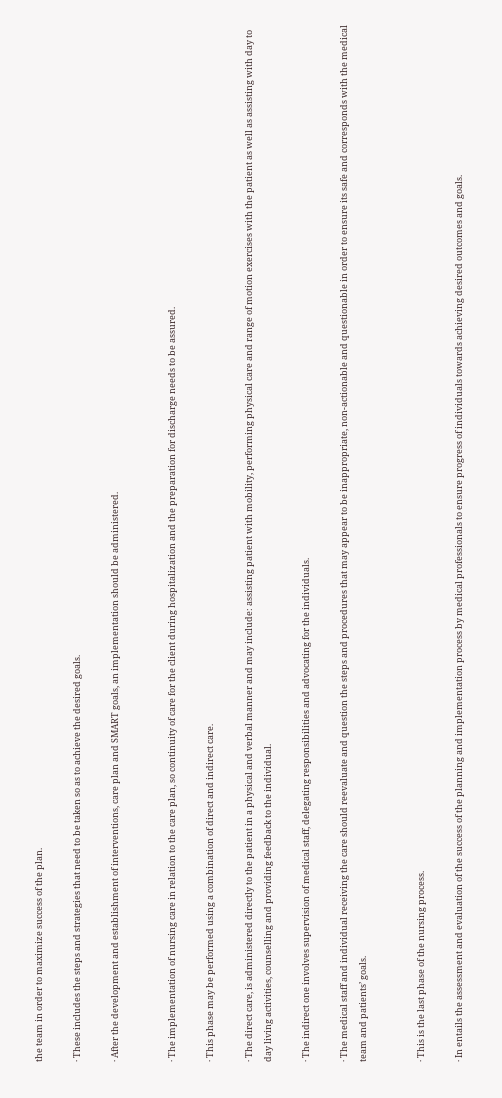the team in order to maximize success of the plan.

· These includes the steps and strategies that need to be taken so as to achieve the desired goals.

· After the development and establishment of interventions, care plan and SMART goals, an implementation should be administered.


· The implementation of nursing care in relation to the care plan, so continuity of care for the client during hospitalization and the preparation for discharge needs to be assured.

· This phase may be performed using a combination of direct and indirect care.

· The direct care, is administered directly to the patient in a physical and verbal manner and may include: assisting patient with mobility, performing physical care and range of motion exercises with the patient as well as assisting with day to day living activities, counselling and providing feedback to the individual.

· The indirect one involves supervision of medical staff, delegating responsibilities and advocating for the individuals.

· The medical staff and individual receiving the care should reevaluate and question the steps and procedures that may appear to be inappropriate, non-actionable and questionable in order to ensure its safe and corresponds with the medical team and patients’ goals.


· This is the last phase of the nursing process.

· In entails the assessment and evaluation of the success of the planning and implementation process by medical professionals to ensure progress of individuals towards achieving desired outcomes and goals.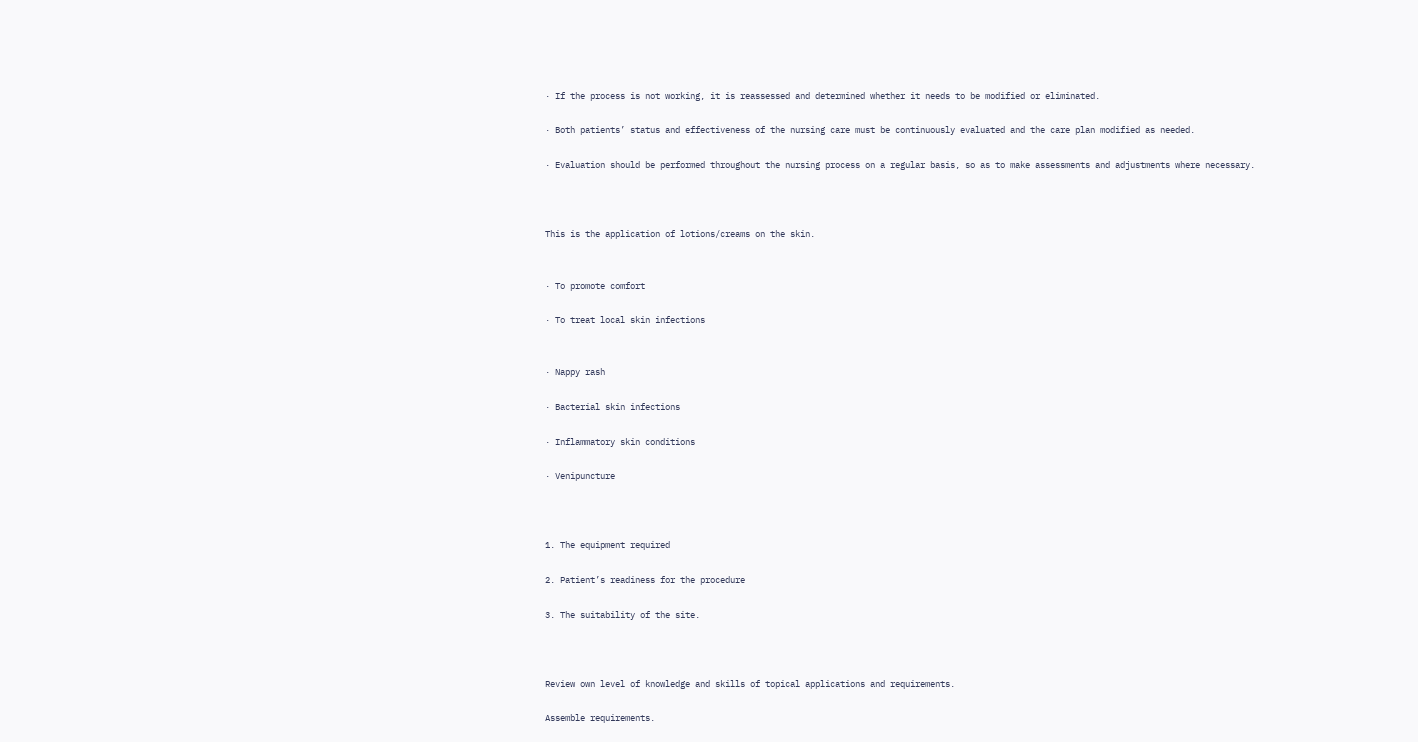· If the process is not working, it is reassessed and determined whether it needs to be modified or eliminated.

· Both patients’ status and effectiveness of the nursing care must be continuously evaluated and the care plan modified as needed.

· Evaluation should be performed throughout the nursing process on a regular basis, so as to make assessments and adjustments where necessary.



This is the application of lotions/creams on the skin.


· To promote comfort

· To treat local skin infections


· Nappy rash

· Bacterial skin infections

· Inflammatory skin conditions

· Venipuncture



1. The equipment required

2. Patient’s readiness for the procedure

3. The suitability of the site.



Review own level of knowledge and skills of topical applications and requirements.

Assemble requirements.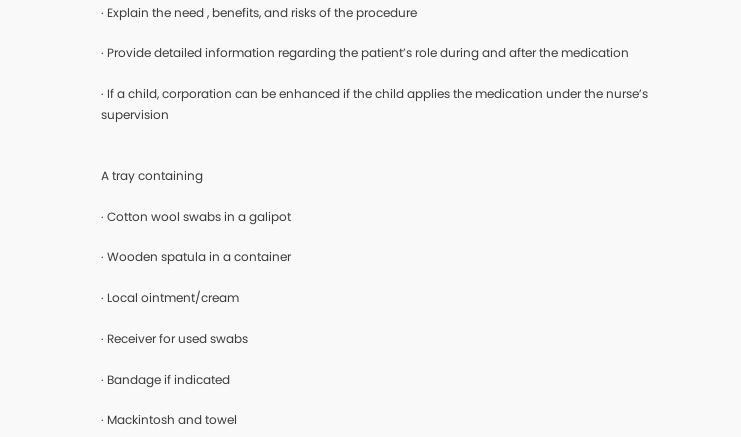· Explain the need , benefits, and risks of the procedure

· Provide detailed information regarding the patient’s role during and after the medication

· If a child, corporation can be enhanced if the child applies the medication under the nurse’s supervision


A tray containing

· Cotton wool swabs in a galipot

· Wooden spatula in a container

· Local ointment/cream

· Receiver for used swabs

· Bandage if indicated

· Mackintosh and towel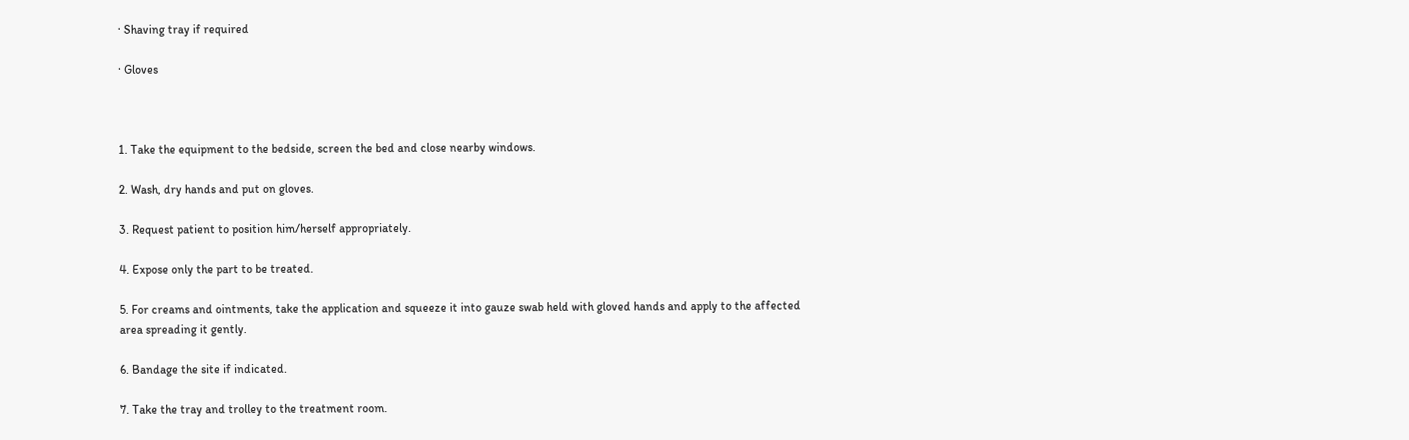· Shaving tray if required

· Gloves



1. Take the equipment to the bedside, screen the bed and close nearby windows.

2. Wash, dry hands and put on gloves.

3. Request patient to position him/herself appropriately.

4. Expose only the part to be treated.

5. For creams and ointments, take the application and squeeze it into gauze swab held with gloved hands and apply to the affected area spreading it gently.

6. Bandage the site if indicated.

7. Take the tray and trolley to the treatment room.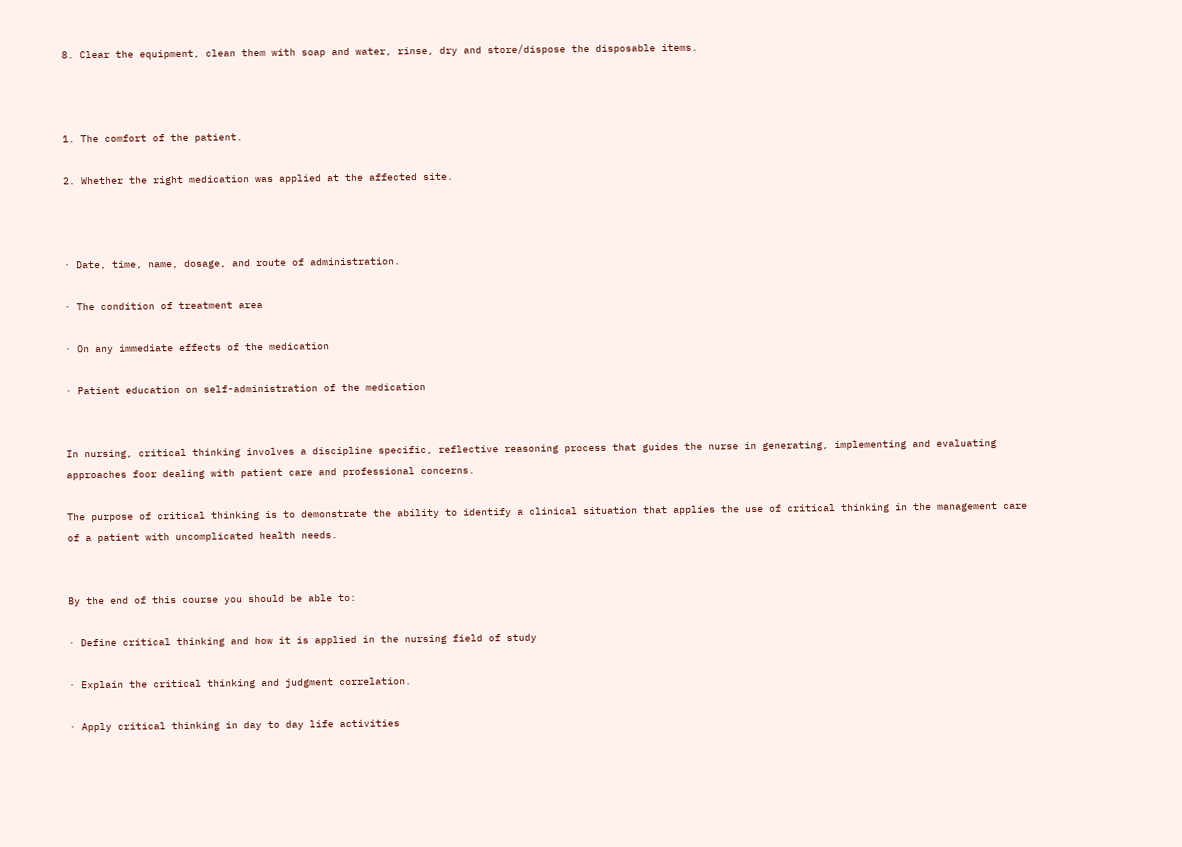8. Clear the equipment, clean them with soap and water, rinse, dry and store/dispose the disposable items.



1. The comfort of the patient.

2. Whether the right medication was applied at the affected site.



· Date, time, name, dosage, and route of administration.

· The condition of treatment area

· On any immediate effects of the medication

· Patient education on self-administration of the medication


In nursing, critical thinking involves a discipline specific, reflective reasoning process that guides the nurse in generating, implementing and evaluating approaches foor dealing with patient care and professional concerns.

The purpose of critical thinking is to demonstrate the ability to identify a clinical situation that applies the use of critical thinking in the management care of a patient with uncomplicated health needs.


By the end of this course you should be able to:

· Define critical thinking and how it is applied in the nursing field of study

· Explain the critical thinking and judgment correlation.

· Apply critical thinking in day to day life activities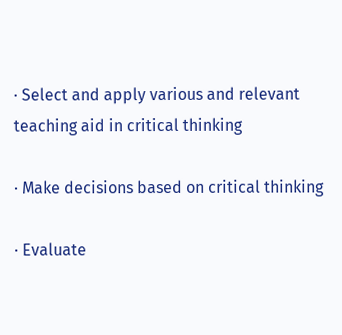· Select and apply various and relevant teaching aid in critical thinking

· Make decisions based on critical thinking

· Evaluate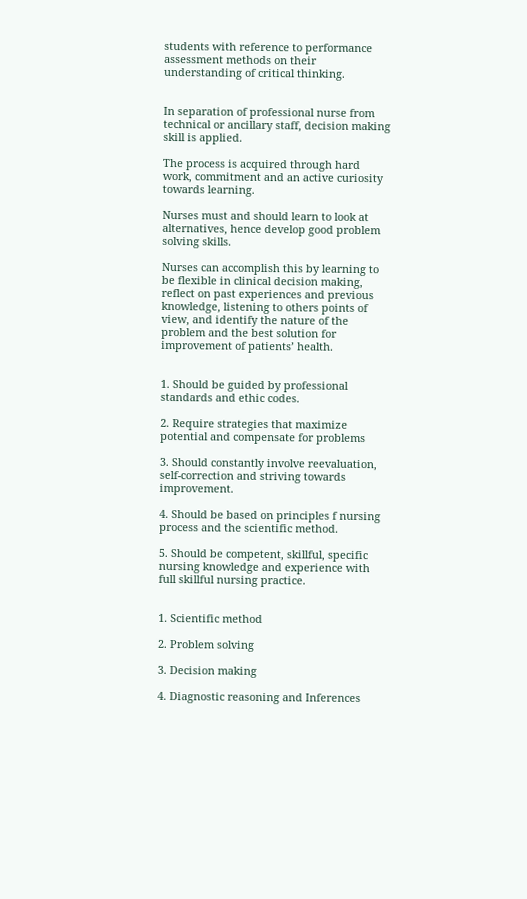students with reference to performance assessment methods on their understanding of critical thinking.


In separation of professional nurse from technical or ancillary staff, decision making skill is applied.

The process is acquired through hard work, commitment and an active curiosity towards learning.

Nurses must and should learn to look at alternatives, hence develop good problem solving skills.

Nurses can accomplish this by learning to be flexible in clinical decision making, reflect on past experiences and previous knowledge, listening to others points of view, and identify the nature of the problem and the best solution for improvement of patients’ health.


1. Should be guided by professional standards and ethic codes.

2. Require strategies that maximize potential and compensate for problems

3. Should constantly involve reevaluation, self-correction and striving towards improvement.

4. Should be based on principles f nursing process and the scientific method.

5. Should be competent, skillful, specific nursing knowledge and experience with full skillful nursing practice.


1. Scientific method

2. Problem solving

3. Decision making

4. Diagnostic reasoning and Inferences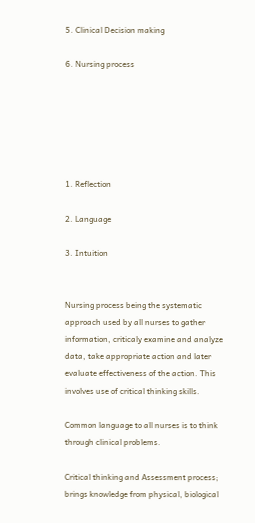5. Clinical Decision making

6. Nursing process






1. Reflection

2. Language

3. Intuition


Nursing process being the systematic approach used by all nurses to gather information, criticaly examine and analyze data, take appropriate action and later evaluate effectiveness of the action. This involves use of critical thinking skills.

Common language to all nurses is to think through clinical problems.

Critical thinking and Assessment process; brings knowledge from physical, biological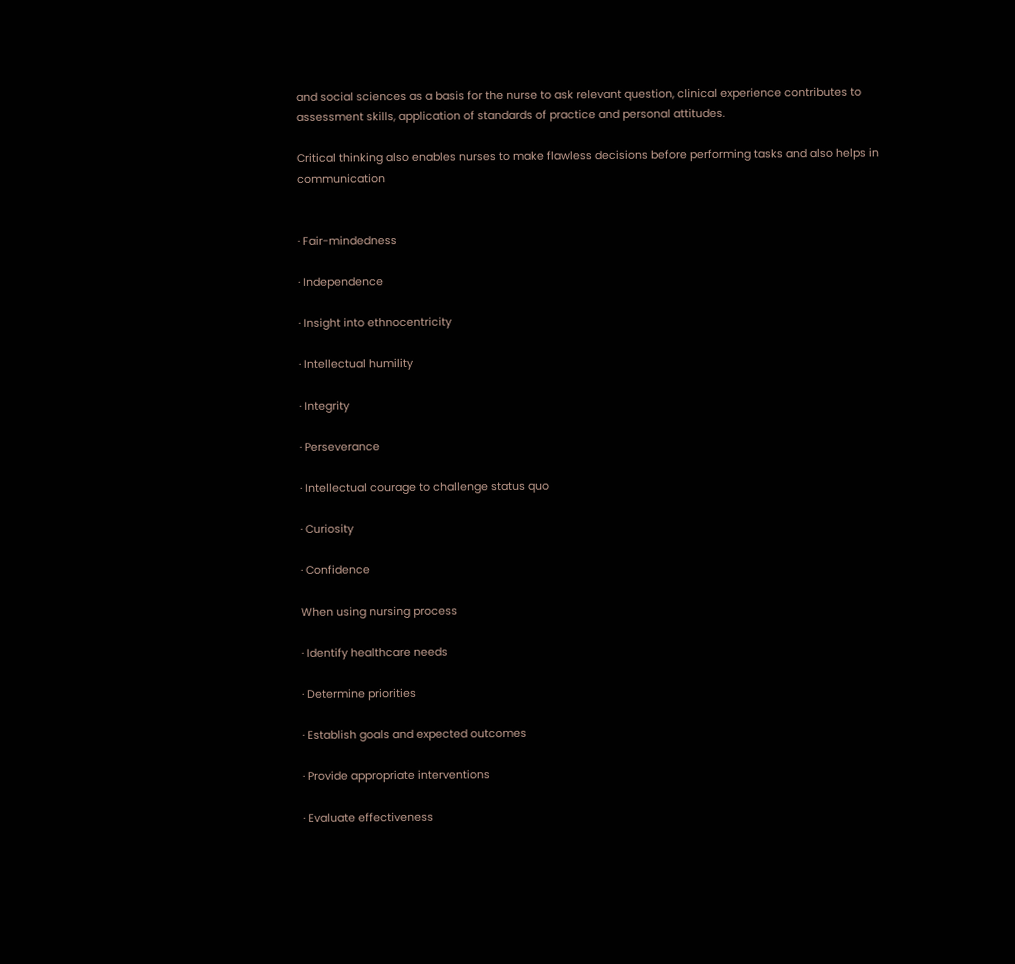and social sciences as a basis for the nurse to ask relevant question, clinical experience contributes to assessment skills, application of standards of practice and personal attitudes.

Critical thinking also enables nurses to make flawless decisions before performing tasks and also helps in communication


· Fair-mindedness

· Independence

· Insight into ethnocentricity

· Intellectual humility

· Integrity

· Perseverance

· Intellectual courage to challenge status quo

· Curiosity

· Confidence

When using nursing process

· Identify healthcare needs

· Determine priorities

· Establish goals and expected outcomes

· Provide appropriate interventions

· Evaluate effectiveness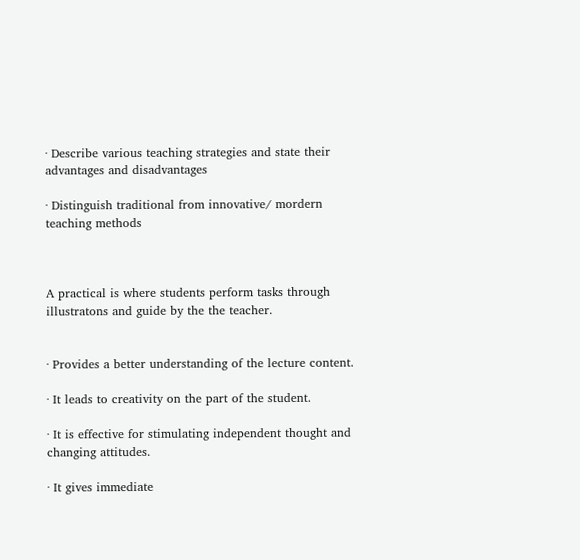· Describe various teaching strategies and state their advantages and disadvantages

· Distinguish traditional from innovative/ mordern teaching methods



A practical is where students perform tasks through illustratons and guide by the the teacher.


· Provides a better understanding of the lecture content.

· It leads to creativity on the part of the student.

· It is effective for stimulating independent thought and changing attitudes.

· It gives immediate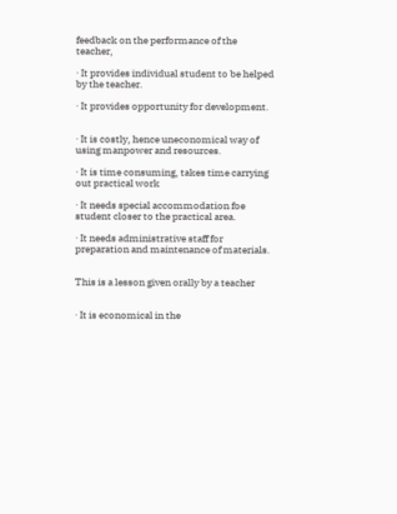feedback on the performance of the teacher,

· It provides individual student to be helped by the teacher.

· It provides opportunity for development.


· It is costly, hence uneconomical way of using manpower and resources.

· It is time consuming, takes time carrying out practical work

· It needs special accommodation foe student closer to the practical area.

· It needs administrative staff for preparation and maintenance of materials.


This is a lesson given orally by a teacher


· It is economical in the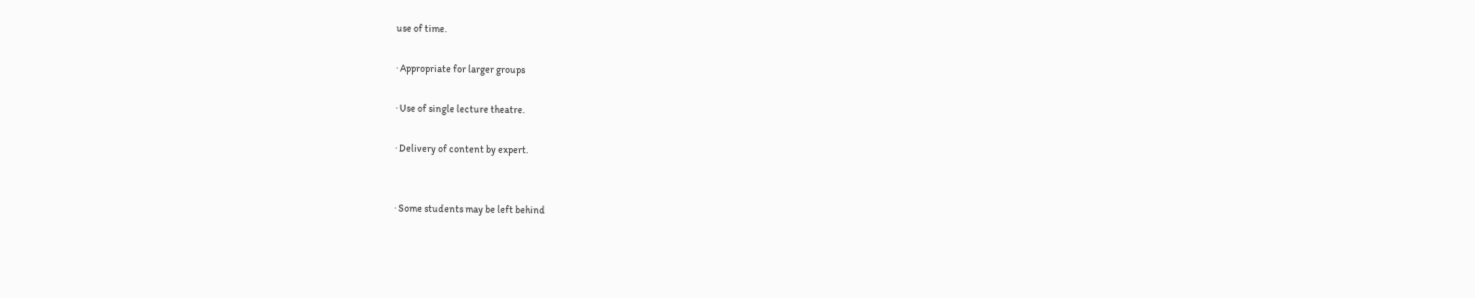use of time.

· Appropriate for larger groups

· Use of single lecture theatre.

· Delivery of content by expert.


· Some students may be left behind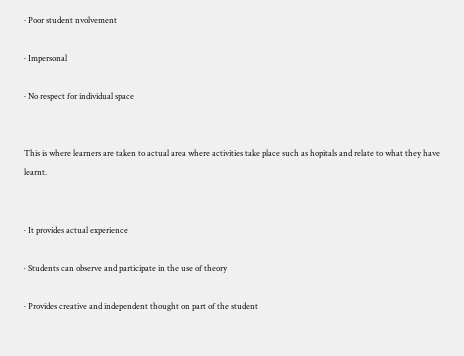· Poor student nvolvement

· Impersonal

· No respect for individual space


This is where learners are taken to actual area where activities take place such as hopitals and relate to what they have learnt.


· It provides actual experience

· Students can observe and participate in the use of theory

· Provides creative and independent thought on part of the student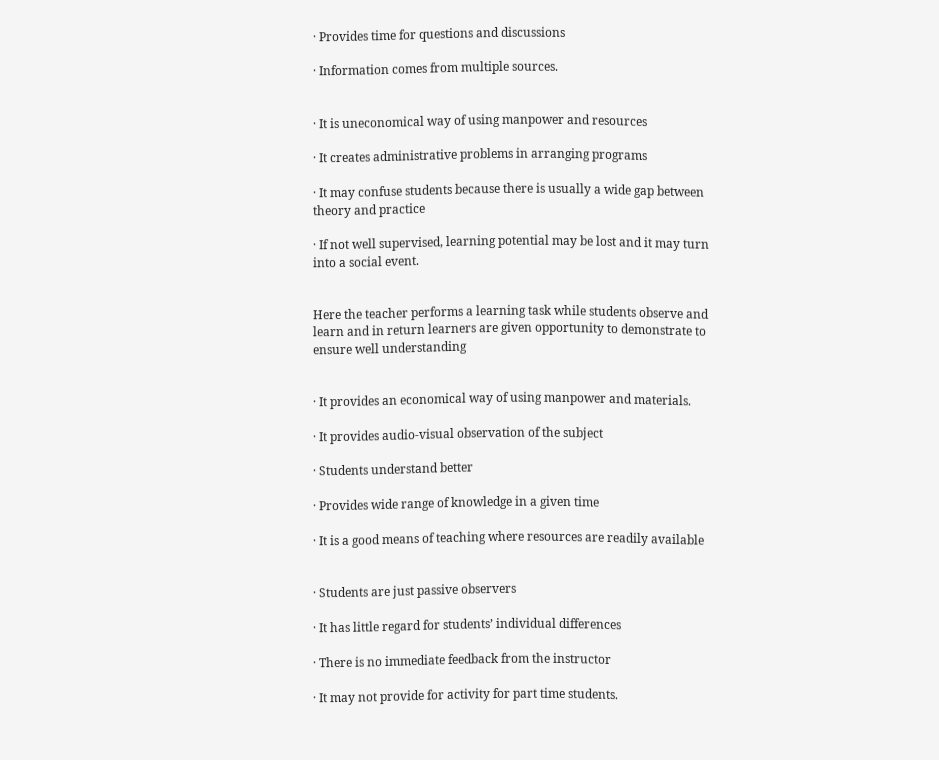· Provides time for questions and discussions

· Information comes from multiple sources.


· It is uneconomical way of using manpower and resources

· It creates administrative problems in arranging programs

· It may confuse students because there is usually a wide gap between theory and practice

· If not well supervised, learning potential may be lost and it may turn into a social event.


Here the teacher performs a learning task while students observe and learn and in return learners are given opportunity to demonstrate to ensure well understanding


· It provides an economical way of using manpower and materials.

· It provides audio-visual observation of the subject

· Students understand better

· Provides wide range of knowledge in a given time

· It is a good means of teaching where resources are readily available


· Students are just passive observers

· It has little regard for students’ individual differences

· There is no immediate feedback from the instructor

· It may not provide for activity for part time students.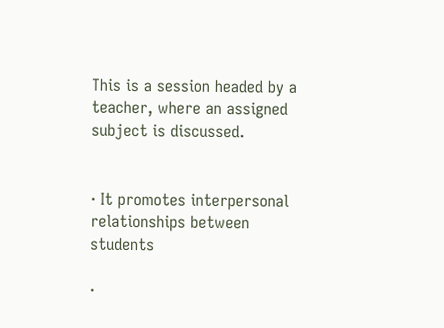This is a session headed by a teacher, where an assigned subject is discussed.


· It promotes interpersonal relationships between students

·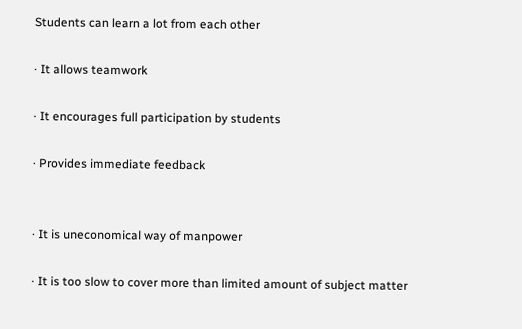Students can learn a lot from each other

· It allows teamwork

· It encourages full participation by students

· Provides immediate feedback


· It is uneconomical way of manpower

· It is too slow to cover more than limited amount of subject matter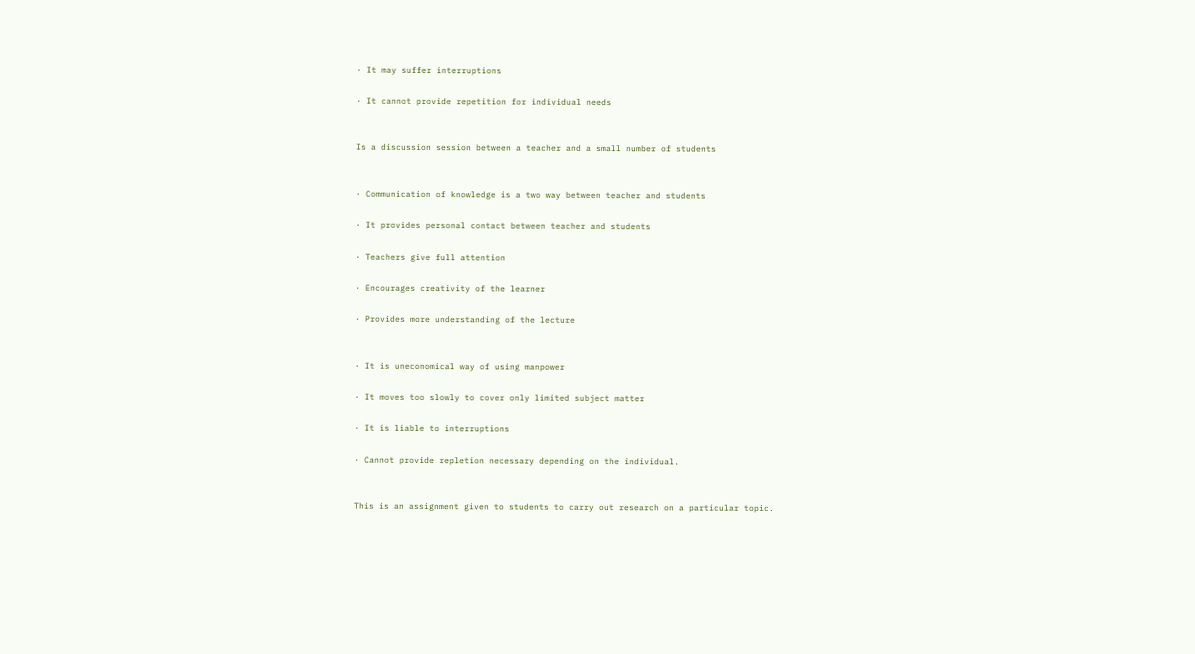· It may suffer interruptions

· It cannot provide repetition for individual needs


Is a discussion session between a teacher and a small number of students


· Communication of knowledge is a two way between teacher and students

· It provides personal contact between teacher and students

· Teachers give full attention

· Encourages creativity of the learner

· Provides more understanding of the lecture


· It is uneconomical way of using manpower

· It moves too slowly to cover only limited subject matter

· It is liable to interruptions

· Cannot provide repletion necessary depending on the individual.


This is an assignment given to students to carry out research on a particular topic.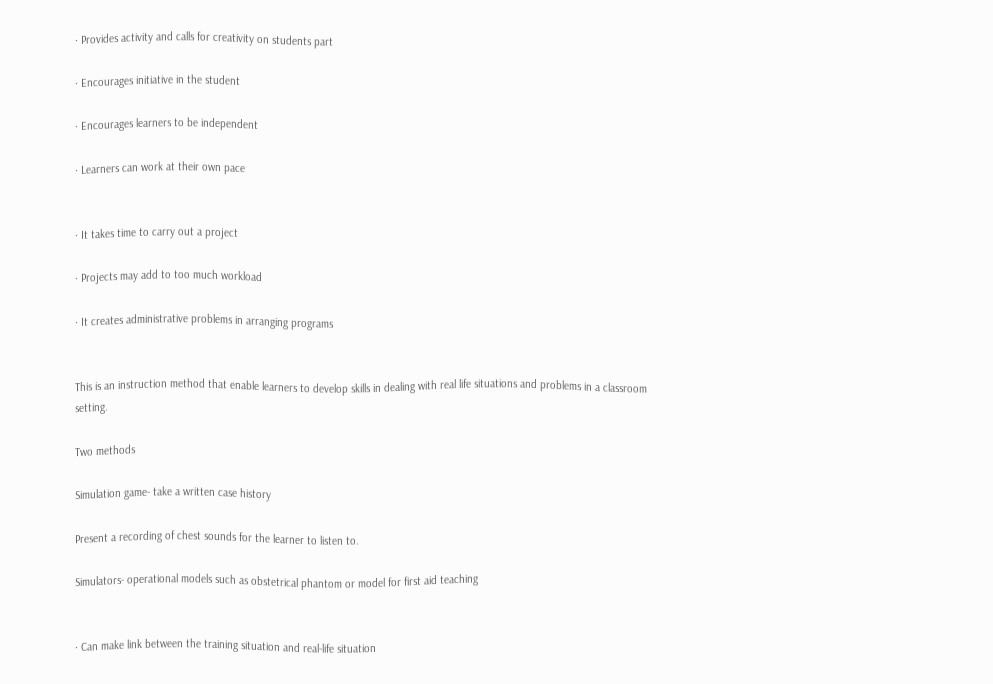· Provides activity and calls for creativity on students part

· Encourages initiative in the student

· Encourages learners to be independent

· Learners can work at their own pace


· It takes time to carry out a project

· Projects may add to too much workload

· It creates administrative problems in arranging programs


This is an instruction method that enable learners to develop skills in dealing with real life situations and problems in a classroom setting.

Two methods

Simulation game- take a written case history

Present a recording of chest sounds for the learner to listen to.

Simulators- operational models such as obstetrical phantom or model for first aid teaching


· Can make link between the training situation and real-life situation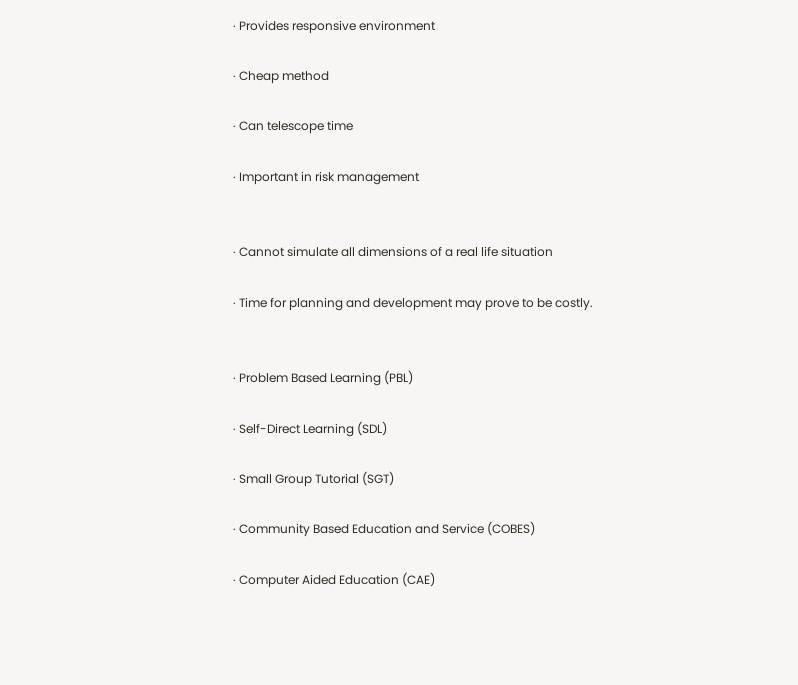· Provides responsive environment

· Cheap method

· Can telescope time

· Important in risk management


· Cannot simulate all dimensions of a real life situation

· Time for planning and development may prove to be costly.


· Problem Based Learning (PBL)

· Self-Direct Learning (SDL)

· Small Group Tutorial (SGT)

· Community Based Education and Service (COBES)

· Computer Aided Education (CAE)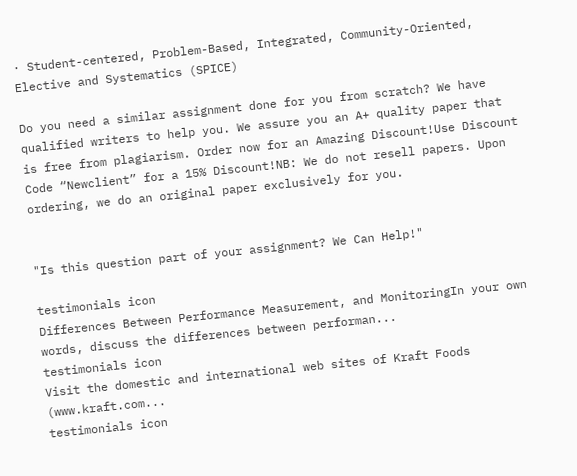· Student-centered, Problem-Based, Integrated, Community-Oriented, Elective and Systematics (SPICE)

Do you need a similar assignment done for you from scratch? We have qualified writers to help you. We assure you an A+ quality paper that is free from plagiarism. Order now for an Amazing Discount!Use Discount Code “Newclient” for a 15% Discount!NB: We do not resell papers. Upon ordering, we do an original paper exclusively for you.


"Is this question part of your assignment? We Can Help!"

testimonials icon
Differences Between Performance Measurement, and MonitoringIn your own words, discuss the differences between performan...
testimonials icon
Visit the domestic and international web sites of Kraft Foods (www.kraft.com...
testimonials icon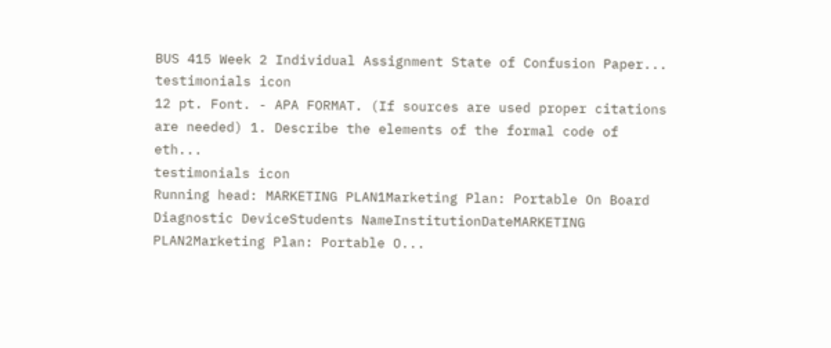BUS 415 Week 2 Individual Assignment State of Confusion Paper...
testimonials icon
12 pt. Font. - APA FORMAT. (If sources are used proper citations are needed) 1. Describe the elements of the formal code of eth...
testimonials icon
Running head: MARKETING PLAN1Marketing Plan: Portable On Board Diagnostic DeviceStudents NameInstitutionDateMARKETING PLAN2Marketing Plan: Portable O...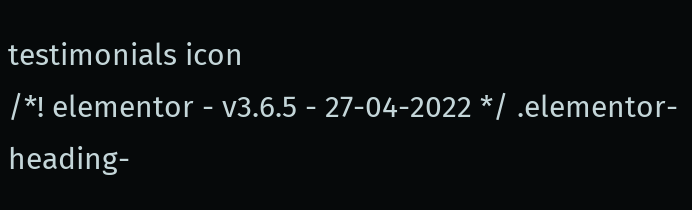testimonials icon
/*! elementor - v3.6.5 - 27-04-2022 */ .elementor-heading-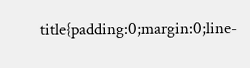title{padding:0;margin:0;line-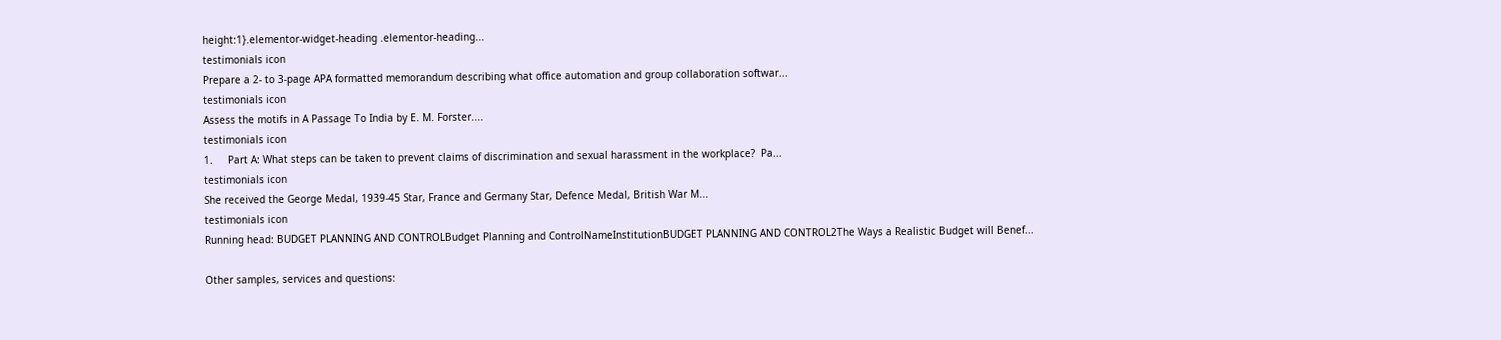height:1}.elementor-widget-heading .elementor-heading...
testimonials icon
Prepare a 2- to 3-page APA formatted memorandum describing what office automation and group collaboration softwar...
testimonials icon
Assess the motifs in A Passage To India by E. M. Forster....
testimonials icon
1.     Part A: What steps can be taken to prevent claims of discrimination and sexual harassment in the workplace?  Pa...
testimonials icon
She received the George Medal, 1939-45 Star, France and Germany Star, Defence Medal, British War M...
testimonials icon
Running head: BUDGET PLANNING AND CONTROLBudget Planning and ControlNameInstitutionBUDGET PLANNING AND CONTROL2The Ways a Realistic Budget will Benef...

Other samples, services and questions: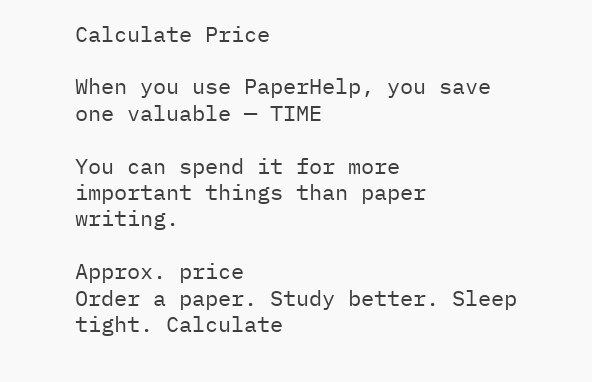Calculate Price

When you use PaperHelp, you save one valuable — TIME

You can spend it for more important things than paper writing.

Approx. price
Order a paper. Study better. Sleep tight. Calculate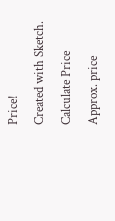Price!
Created with Sketch.
Calculate Price
Approx. price